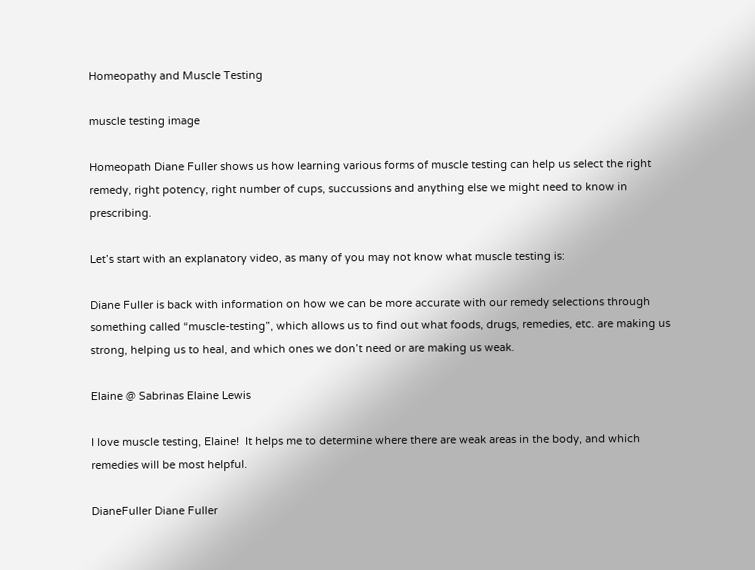Homeopathy and Muscle Testing

muscle testing image

Homeopath Diane Fuller shows us how learning various forms of muscle testing can help us select the right remedy, right potency, right number of cups, succussions and anything else we might need to know in prescribing.

Let’s start with an explanatory video, as many of you may not know what muscle testing is:

Diane Fuller is back with information on how we can be more accurate with our remedy selections through something called “muscle-testing”, which allows us to find out what foods, drugs, remedies, etc. are making us strong, helping us to heal, and which ones we don’t need or are making us weak.

Elaine @ Sabrinas Elaine Lewis

I love muscle testing, Elaine!  It helps me to determine where there are weak areas in the body, and which remedies will be most helpful.

DianeFuller Diane Fuller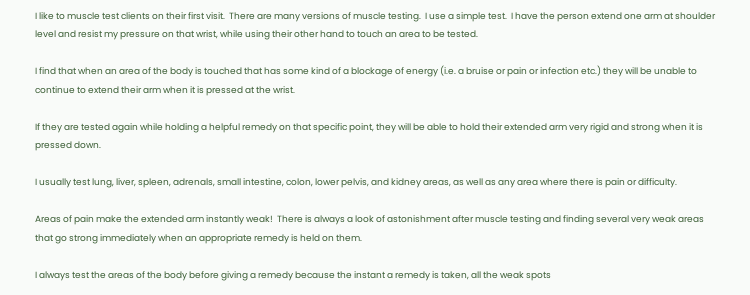I like to muscle test clients on their first visit.  There are many versions of muscle testing.  I use a simple test.  I have the person extend one arm at shoulder level and resist my pressure on that wrist, while using their other hand to touch an area to be tested.

I find that when an area of the body is touched that has some kind of a blockage of energy (i.e. a bruise or pain or infection etc.) they will be unable to continue to extend their arm when it is pressed at the wrist.

If they are tested again while holding a helpful remedy on that specific point, they will be able to hold their extended arm very rigid and strong when it is pressed down.

I usually test lung, liver, spleen, adrenals, small intestine, colon, lower pelvis, and kidney areas, as well as any area where there is pain or difficulty.

Areas of pain make the extended arm instantly weak!  There is always a look of astonishment after muscle testing and finding several very weak areas that go strong immediately when an appropriate remedy is held on them.

I always test the areas of the body before giving a remedy because the instant a remedy is taken, all the weak spots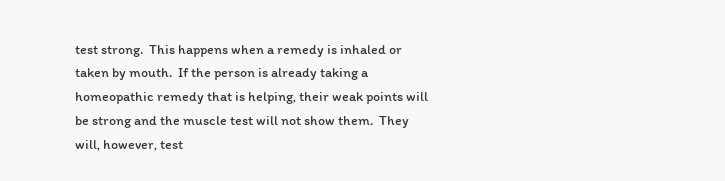test strong.  This happens when a remedy is inhaled or taken by mouth.  If the person is already taking a homeopathic remedy that is helping, their weak points will be strong and the muscle test will not show them.  They will, however, test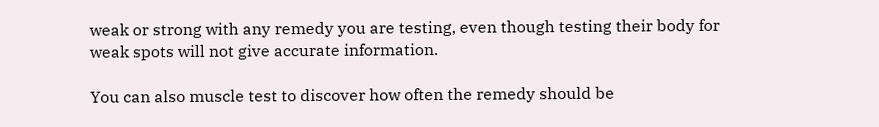weak or strong with any remedy you are testing, even though testing their body for weak spots will not give accurate information.

You can also muscle test to discover how often the remedy should be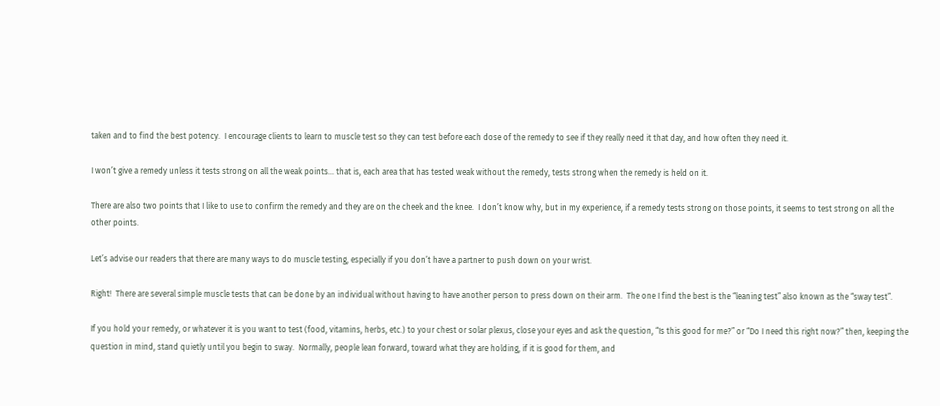taken and to find the best potency.  I encourage clients to learn to muscle test so they can test before each dose of the remedy to see if they really need it that day, and how often they need it.

I won’t give a remedy unless it tests strong on all the weak points… that is, each area that has tested weak without the remedy, tests strong when the remedy is held on it.

There are also two points that I like to use to confirm the remedy and they are on the cheek and the knee.  I don’t know why, but in my experience, if a remedy tests strong on those points, it seems to test strong on all the other points.

Let’s advise our readers that there are many ways to do muscle testing, especially if you don’t have a partner to push down on your wrist.

Right!  There are several simple muscle tests that can be done by an individual without having to have another person to press down on their arm.  The one I find the best is the “leaning test” also known as the “sway test”.

If you hold your remedy, or whatever it is you want to test (food, vitamins, herbs, etc.) to your chest or solar plexus, close your eyes and ask the question, “Is this good for me?” or “Do I need this right now?” then, keeping the question in mind, stand quietly until you begin to sway.  Normally, people lean forward, toward what they are holding, if it is good for them, and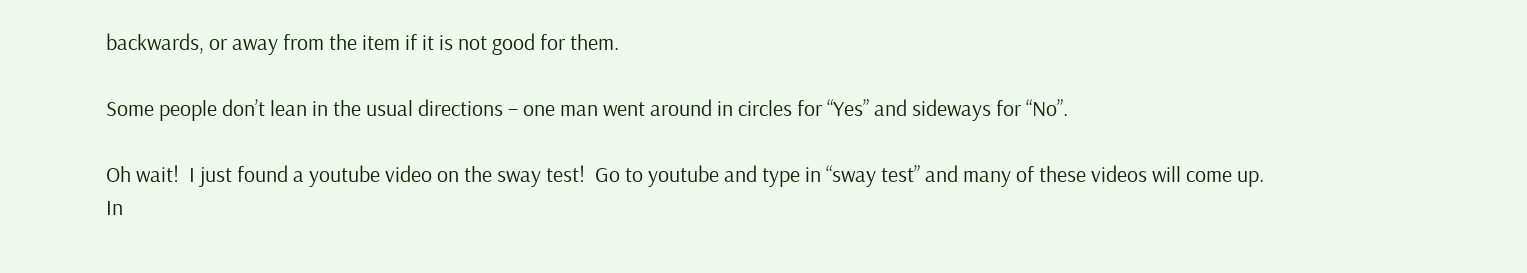backwards, or away from the item if it is not good for them.

Some people don’t lean in the usual directions – one man went around in circles for “Yes” and sideways for “No”.

Oh wait!  I just found a youtube video on the sway test!  Go to youtube and type in “sway test” and many of these videos will come up.  In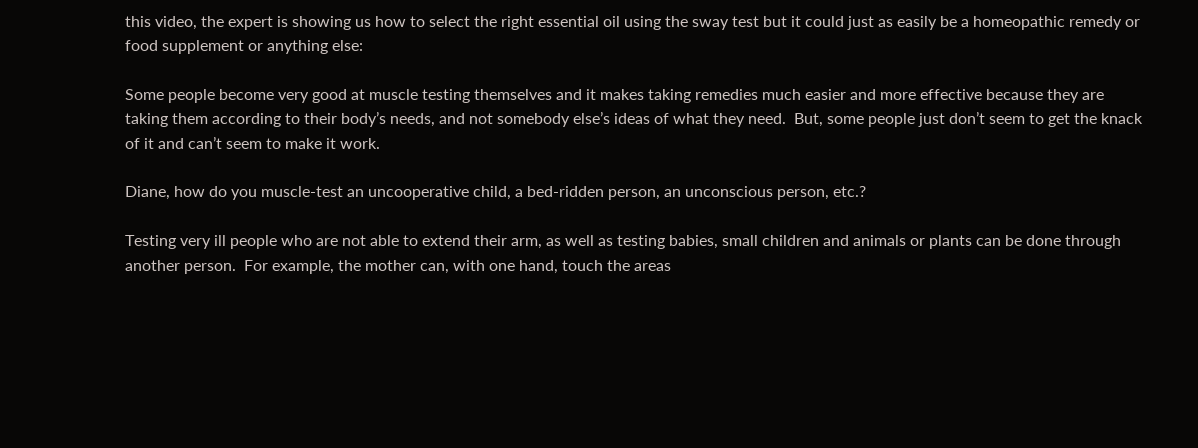this video, the expert is showing us how to select the right essential oil using the sway test but it could just as easily be a homeopathic remedy or food supplement or anything else:

Some people become very good at muscle testing themselves and it makes taking remedies much easier and more effective because they are taking them according to their body’s needs, and not somebody else’s ideas of what they need.  But, some people just don’t seem to get the knack of it and can’t seem to make it work.

Diane, how do you muscle-test an uncooperative child, a bed-ridden person, an unconscious person, etc.?

Testing very ill people who are not able to extend their arm, as well as testing babies, small children and animals or plants can be done through another person.  For example, the mother can, with one hand, touch the areas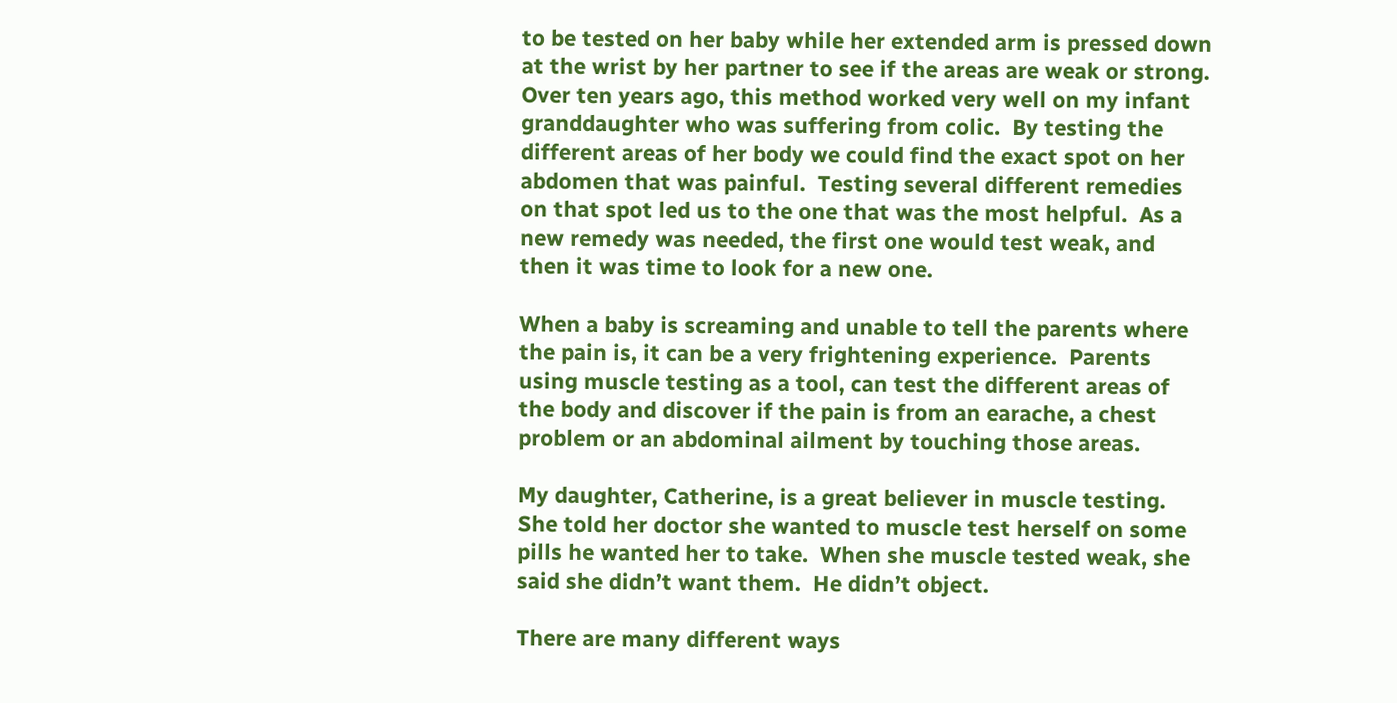to be tested on her baby while her extended arm is pressed down at the wrist by her partner to see if the areas are weak or strong.  Over ten years ago, this method worked very well on my infant granddaughter who was suffering from colic.  By testing the different areas of her body we could find the exact spot on her abdomen that was painful.  Testing several different remedies on that spot led us to the one that was the most helpful.  As a new remedy was needed, the first one would test weak, and then it was time to look for a new one.

When a baby is screaming and unable to tell the parents where the pain is, it can be a very frightening experience.  Parents using muscle testing as a tool, can test the different areas of the body and discover if the pain is from an earache, a chest problem or an abdominal ailment by touching those areas.

My daughter, Catherine, is a great believer in muscle testing.  She told her doctor she wanted to muscle test herself on some pills he wanted her to take.  When she muscle tested weak, she said she didn’t want them.  He didn’t object.

There are many different ways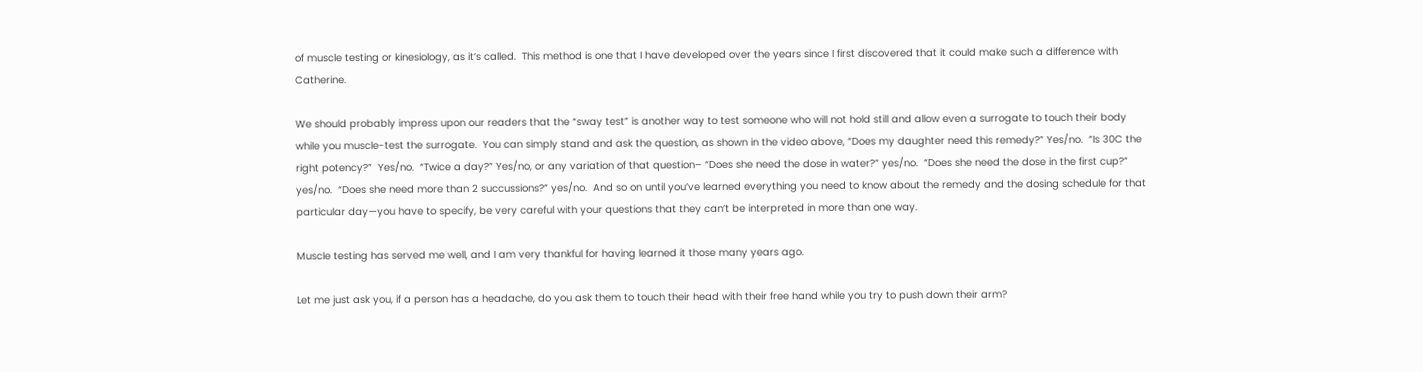of muscle testing or kinesiology, as it’s called.  This method is one that I have developed over the years since I first discovered that it could make such a difference with Catherine.

We should probably impress upon our readers that the “sway test” is another way to test someone who will not hold still and allow even a surrogate to touch their body while you muscle-test the surrogate.  You can simply stand and ask the question, as shown in the video above, “Does my daughter need this remedy?” Yes/no.  “Is 30C the right potency?”  Yes/no.  “Twice a day?” Yes/no, or any variation of that question– “Does she need the dose in water?” yes/no.  “Does she need the dose in the first cup?” yes/no.  “Does she need more than 2 succussions?” yes/no.  And so on until you’ve learned everything you need to know about the remedy and the dosing schedule for that particular day—you have to specify, be very careful with your questions that they can’t be interpreted in more than one way.

Muscle testing has served me well, and I am very thankful for having learned it those many years ago.

Let me just ask you, if a person has a headache, do you ask them to touch their head with their free hand while you try to push down their arm?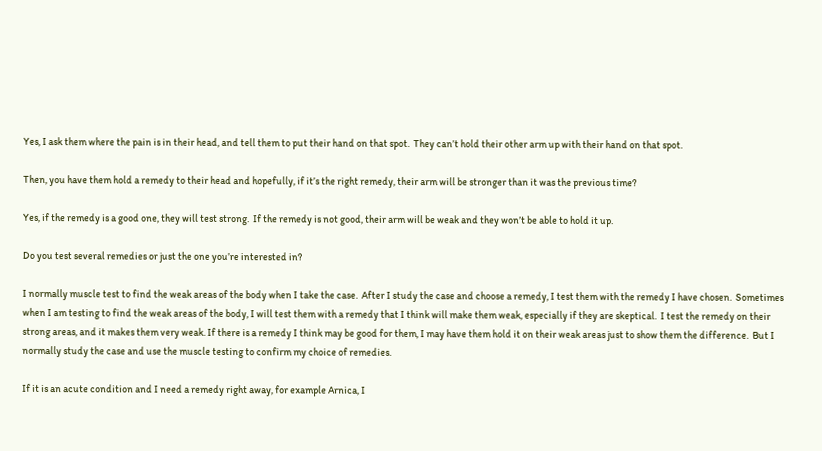Yes, I ask them where the pain is in their head, and tell them to put their hand on that spot.  They can’t hold their other arm up with their hand on that spot.

Then, you have them hold a remedy to their head and hopefully, if it’s the right remedy, their arm will be stronger than it was the previous time?

Yes, if the remedy is a good one, they will test strong.  If the remedy is not good, their arm will be weak and they won’t be able to hold it up.

Do you test several remedies or just the one you’re interested in?

I normally muscle test to find the weak areas of the body when I take the case.  After I study the case and choose a remedy, I test them with the remedy I have chosen.  Sometimes when I am testing to find the weak areas of the body, I will test them with a remedy that I think will make them weak, especially if they are skeptical.  I test the remedy on their strong areas, and it makes them very weak. If there is a remedy I think may be good for them, I may have them hold it on their weak areas just to show them the difference.  But I normally study the case and use the muscle testing to confirm my choice of remedies.

If it is an acute condition and I need a remedy right away, for example Arnica, I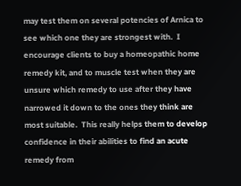may test them on several potencies of Arnica to see which one they are strongest with.  I encourage clients to buy a homeopathic home remedy kit, and to muscle test when they are unsure which remedy to use after they have narrowed it down to the ones they think are most suitable.  This really helps them to develop confidence in their abilities to find an acute remedy from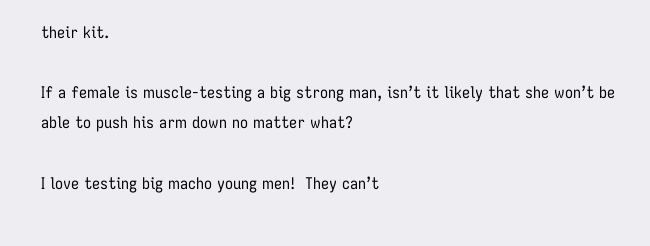their kit.

If a female is muscle-testing a big strong man, isn’t it likely that she won’t be able to push his arm down no matter what?

I love testing big macho young men!  They can’t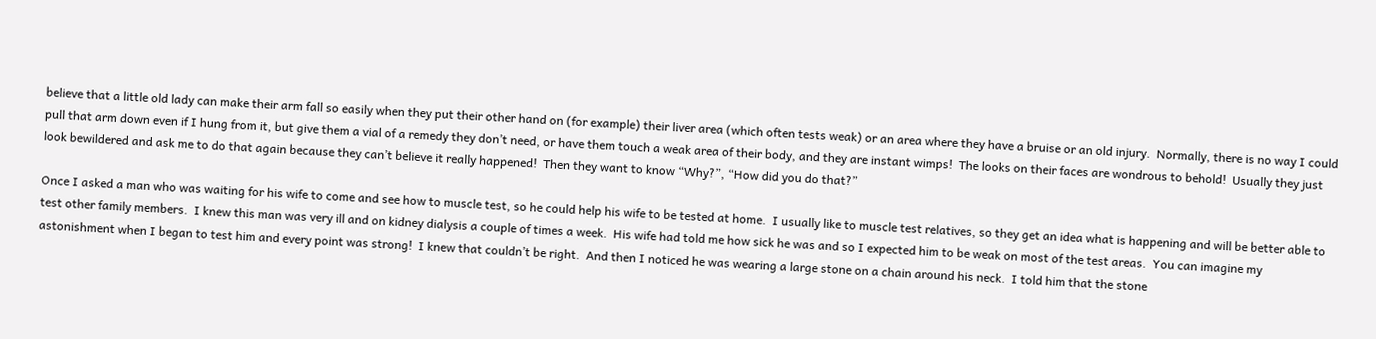believe that a little old lady can make their arm fall so easily when they put their other hand on (for example) their liver area (which often tests weak) or an area where they have a bruise or an old injury.  Normally, there is no way I could pull that arm down even if I hung from it, but give them a vial of a remedy they don’t need, or have them touch a weak area of their body, and they are instant wimps!  The looks on their faces are wondrous to behold!  Usually they just look bewildered and ask me to do that again because they can’t believe it really happened!  Then they want to know “Why?”, “How did you do that?”

Once I asked a man who was waiting for his wife to come and see how to muscle test, so he could help his wife to be tested at home.  I usually like to muscle test relatives, so they get an idea what is happening and will be better able to test other family members.  I knew this man was very ill and on kidney dialysis a couple of times a week.  His wife had told me how sick he was and so I expected him to be weak on most of the test areas.  You can imagine my astonishment when I began to test him and every point was strong!  I knew that couldn’t be right.  And then I noticed he was wearing a large stone on a chain around his neck.  I told him that the stone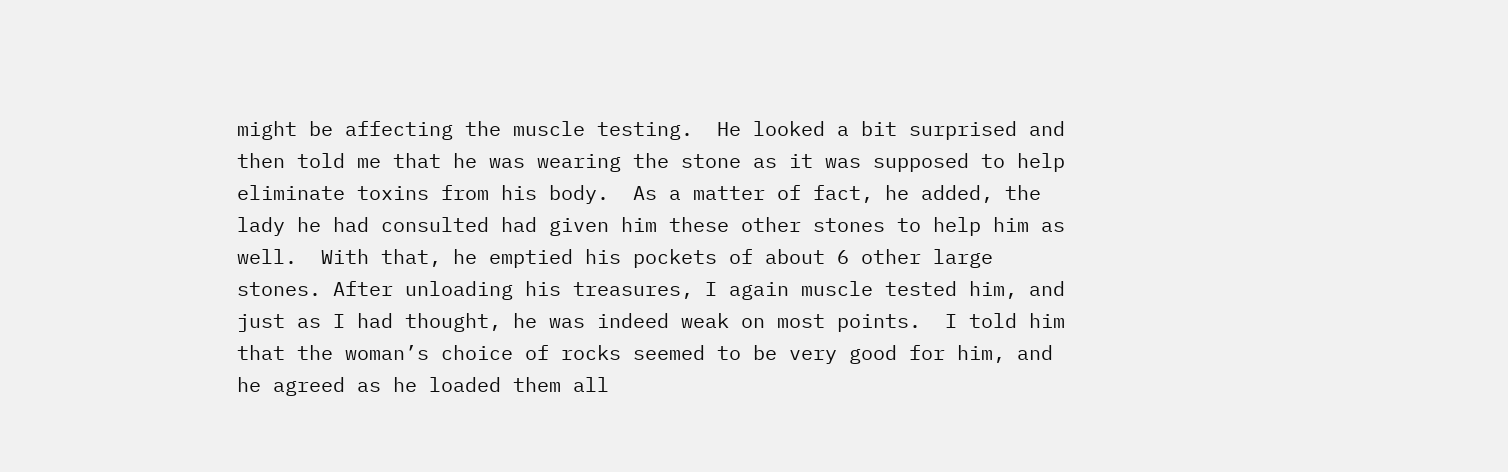might be affecting the muscle testing.  He looked a bit surprised and then told me that he was wearing the stone as it was supposed to help eliminate toxins from his body.  As a matter of fact, he added, the lady he had consulted had given him these other stones to help him as well.  With that, he emptied his pockets of about 6 other large stones. After unloading his treasures, I again muscle tested him, and just as I had thought, he was indeed weak on most points.  I told him that the woman’s choice of rocks seemed to be very good for him, and he agreed as he loaded them all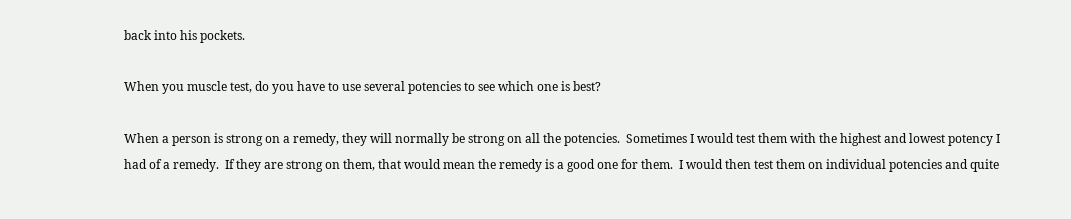back into his pockets.

When you muscle test, do you have to use several potencies to see which one is best?

When a person is strong on a remedy, they will normally be strong on all the potencies.  Sometimes I would test them with the highest and lowest potency I had of a remedy.  If they are strong on them, that would mean the remedy is a good one for them.  I would then test them on individual potencies and quite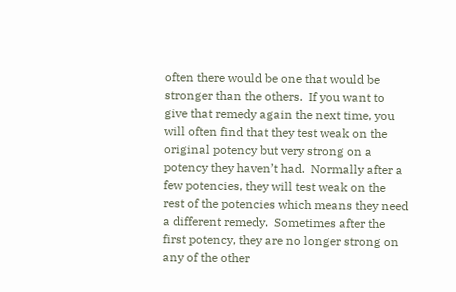often there would be one that would be stronger than the others.  If you want to give that remedy again the next time, you will often find that they test weak on the original potency but very strong on a potency they haven’t had.  Normally after a few potencies, they will test weak on the rest of the potencies which means they need a different remedy.  Sometimes after the first potency, they are no longer strong on any of the other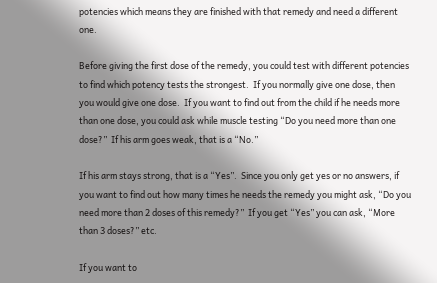potencies which means they are finished with that remedy and need a different one.

Before giving the first dose of the remedy, you could test with different potencies to find which potency tests the strongest.  If you normally give one dose, then you would give one dose.  If you want to find out from the child if he needs more than one dose, you could ask while muscle testing “Do you need more than one dose?”  If his arm goes weak, that is a “No.”

If his arm stays strong, that is a “Yes”.  Since you only get yes or no answers, if you want to find out how many times he needs the remedy you might ask, “Do you need more than 2 doses of this remedy?”  If you get “Yes” you can ask, “More than 3 doses?” etc.

If you want to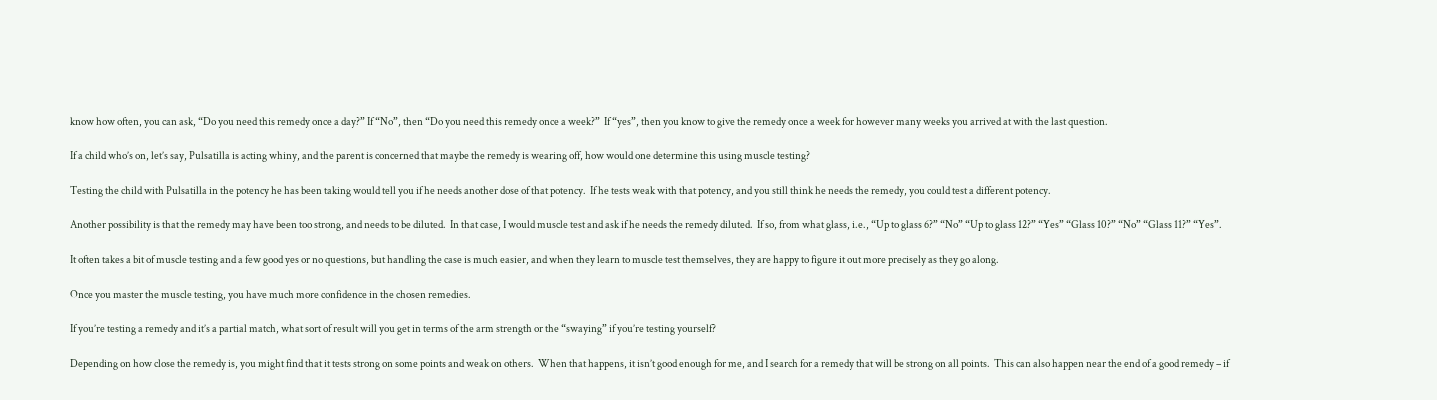know how often, you can ask, “Do you need this remedy once a day?” If “No”, then “Do you need this remedy once a week?”  If “yes”, then you know to give the remedy once a week for however many weeks you arrived at with the last question.

If a child who’s on, let’s say, Pulsatilla is acting whiny, and the parent is concerned that maybe the remedy is wearing off, how would one determine this using muscle testing?

Testing the child with Pulsatilla in the potency he has been taking would tell you if he needs another dose of that potency.  If he tests weak with that potency, and you still think he needs the remedy, you could test a different potency.

Another possibility is that the remedy may have been too strong, and needs to be diluted.  In that case, I would muscle test and ask if he needs the remedy diluted.  If so, from what glass, i.e., “Up to glass 6?” “No” “Up to glass 12?” “Yes” “Glass 10?” “No” “Glass 11?” “Yes”.

It often takes a bit of muscle testing and a few good yes or no questions, but handling the case is much easier, and when they learn to muscle test themselves, they are happy to figure it out more precisely as they go along.

Once you master the muscle testing, you have much more confidence in the chosen remedies.

If you’re testing a remedy and it’s a partial match, what sort of result will you get in terms of the arm strength or the “swaying” if you’re testing yourself?

Depending on how close the remedy is, you might find that it tests strong on some points and weak on others.  When that happens, it isn’t good enough for me, and I search for a remedy that will be strong on all points.  This can also happen near the end of a good remedy – if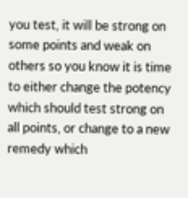you test, it will be strong on some points and weak on others so you know it is time to either change the potency which should test strong on all points, or change to a new remedy which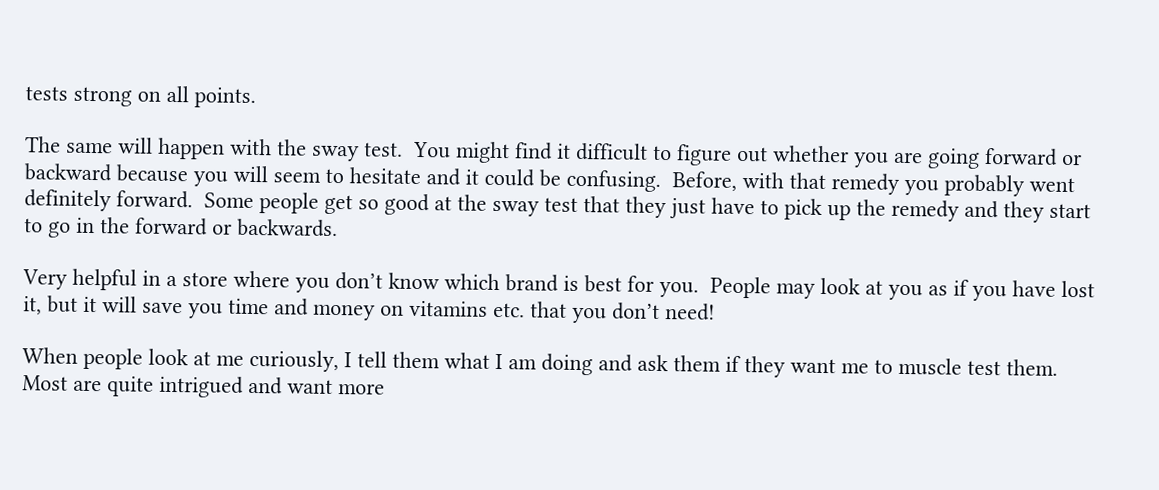tests strong on all points.

The same will happen with the sway test.  You might find it difficult to figure out whether you are going forward or backward because you will seem to hesitate and it could be confusing.  Before, with that remedy you probably went definitely forward.  Some people get so good at the sway test that they just have to pick up the remedy and they start to go in the forward or backwards.

Very helpful in a store where you don’t know which brand is best for you.  People may look at you as if you have lost it, but it will save you time and money on vitamins etc. that you don’t need!

When people look at me curiously, I tell them what I am doing and ask them if they want me to muscle test them.  Most are quite intrigued and want more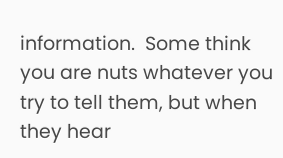information.  Some think you are nuts whatever you try to tell them, but when they hear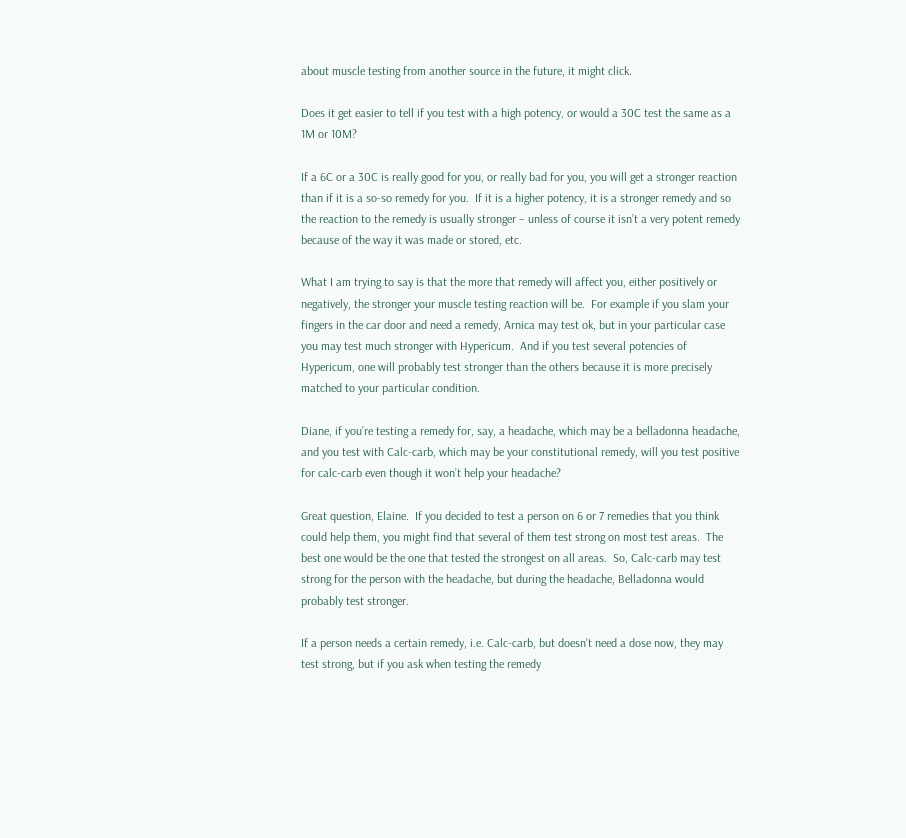about muscle testing from another source in the future, it might click.

Does it get easier to tell if you test with a high potency, or would a 30C test the same as a 1M or 10M?

If a 6C or a 30C is really good for you, or really bad for you, you will get a stronger reaction than if it is a so-so remedy for you.  If it is a higher potency, it is a stronger remedy and so the reaction to the remedy is usually stronger – unless of course it isn’t a very potent remedy because of the way it was made or stored, etc.

What I am trying to say is that the more that remedy will affect you, either positively or negatively, the stronger your muscle testing reaction will be.  For example if you slam your fingers in the car door and need a remedy, Arnica may test ok, but in your particular case you may test much stronger with Hypericum.  And if you test several potencies of Hypericum, one will probably test stronger than the others because it is more precisely matched to your particular condition.

Diane, if you’re testing a remedy for, say, a headache, which may be a belladonna headache, and you test with Calc-carb, which may be your constitutional remedy, will you test positive for calc-carb even though it won’t help your headache?

Great question, Elaine.  If you decided to test a person on 6 or 7 remedies that you think could help them, you might find that several of them test strong on most test areas.  The best one would be the one that tested the strongest on all areas.  So, Calc-carb may test strong for the person with the headache, but during the headache, Belladonna would probably test stronger.

If a person needs a certain remedy, i.e. Calc-carb, but doesn’t need a dose now, they may test strong, but if you ask when testing the remedy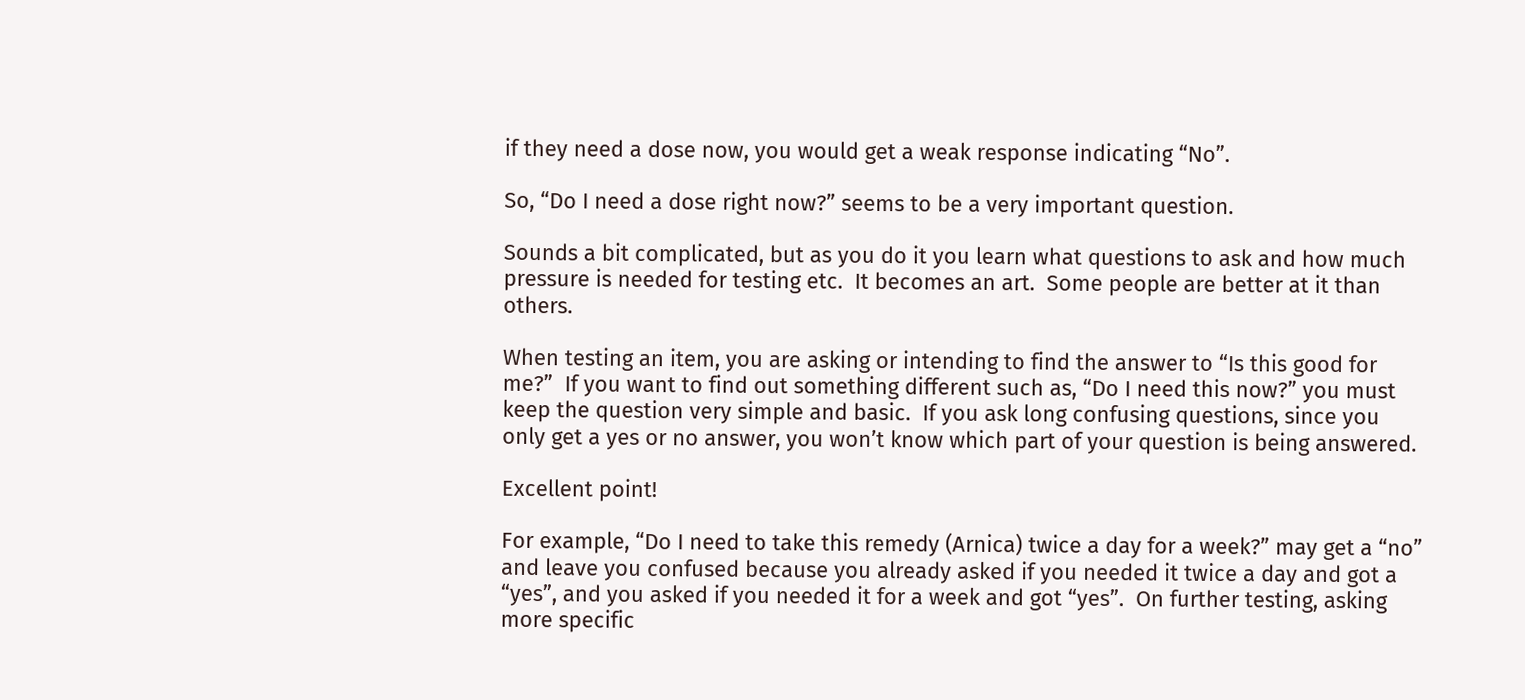if they need a dose now, you would get a weak response indicating “No”.

So, “Do I need a dose right now?” seems to be a very important question.

Sounds a bit complicated, but as you do it you learn what questions to ask and how much pressure is needed for testing etc.  It becomes an art.  Some people are better at it than others.

When testing an item, you are asking or intending to find the answer to “Is this good for me?”  If you want to find out something different such as, “Do I need this now?” you must keep the question very simple and basic.  If you ask long confusing questions, since you only get a yes or no answer, you won’t know which part of your question is being answered.

Excellent point!

For example, “Do I need to take this remedy (Arnica) twice a day for a week?” may get a “no” and leave you confused because you already asked if you needed it twice a day and got a “yes”, and you asked if you needed it for a week and got “yes”.  On further testing, asking more specific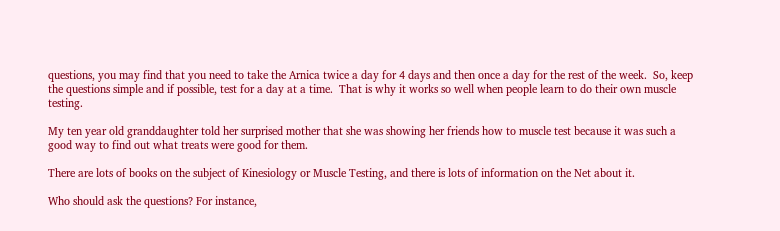questions, you may find that you need to take the Arnica twice a day for 4 days and then once a day for the rest of the week.  So, keep the questions simple and if possible, test for a day at a time.  That is why it works so well when people learn to do their own muscle testing.

My ten year old granddaughter told her surprised mother that she was showing her friends how to muscle test because it was such a good way to find out what treats were good for them.

There are lots of books on the subject of Kinesiology or Muscle Testing, and there is lots of information on the Net about it.

Who should ask the questions? For instance,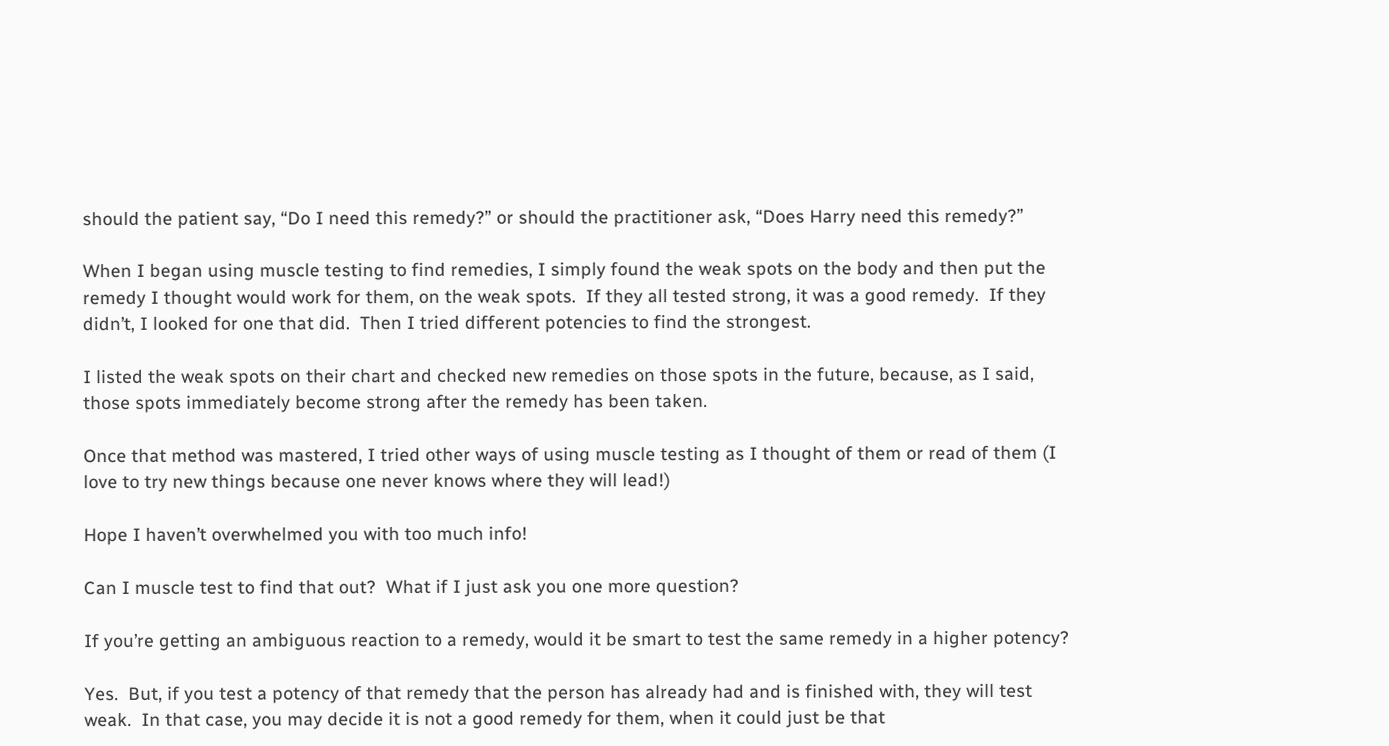should the patient say, “Do I need this remedy?” or should the practitioner ask, “Does Harry need this remedy?”

When I began using muscle testing to find remedies, I simply found the weak spots on the body and then put the remedy I thought would work for them, on the weak spots.  If they all tested strong, it was a good remedy.  If they didn’t, I looked for one that did.  Then I tried different potencies to find the strongest.

I listed the weak spots on their chart and checked new remedies on those spots in the future, because, as I said, those spots immediately become strong after the remedy has been taken.

Once that method was mastered, I tried other ways of using muscle testing as I thought of them or read of them (I love to try new things because one never knows where they will lead!)

Hope I haven’t overwhelmed you with too much info!

Can I muscle test to find that out?  What if I just ask you one more question?

If you’re getting an ambiguous reaction to a remedy, would it be smart to test the same remedy in a higher potency?

Yes.  But, if you test a potency of that remedy that the person has already had and is finished with, they will test weak.  In that case, you may decide it is not a good remedy for them, when it could just be that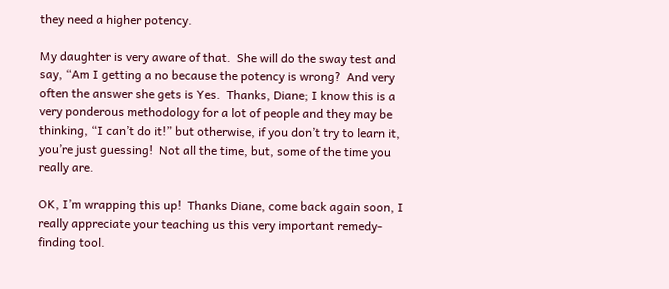they need a higher potency.

My daughter is very aware of that.  She will do the sway test and say, “Am I getting a no because the potency is wrong?  And very often the answer she gets is Yes.  Thanks, Diane; I know this is a very ponderous methodology for a lot of people and they may be thinking, “I can’t do it!” but otherwise, if you don’t try to learn it, you’re just guessing!  Not all the time, but, some of the time you really are.

OK, I’m wrapping this up!  Thanks Diane, come back again soon, I really appreciate your teaching us this very important remedy-finding tool.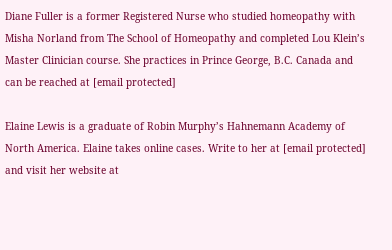Diane Fuller is a former Registered Nurse who studied homeopathy with Misha Norland from The School of Homeopathy and completed Lou Klein’s Master Clinician course. She practices in Prince George, B.C. Canada and can be reached at [email protected]

Elaine Lewis is a graduate of Robin Murphy’s Hahnemann Academy of North America. Elaine takes online cases. Write to her at [email protected] and visit her website at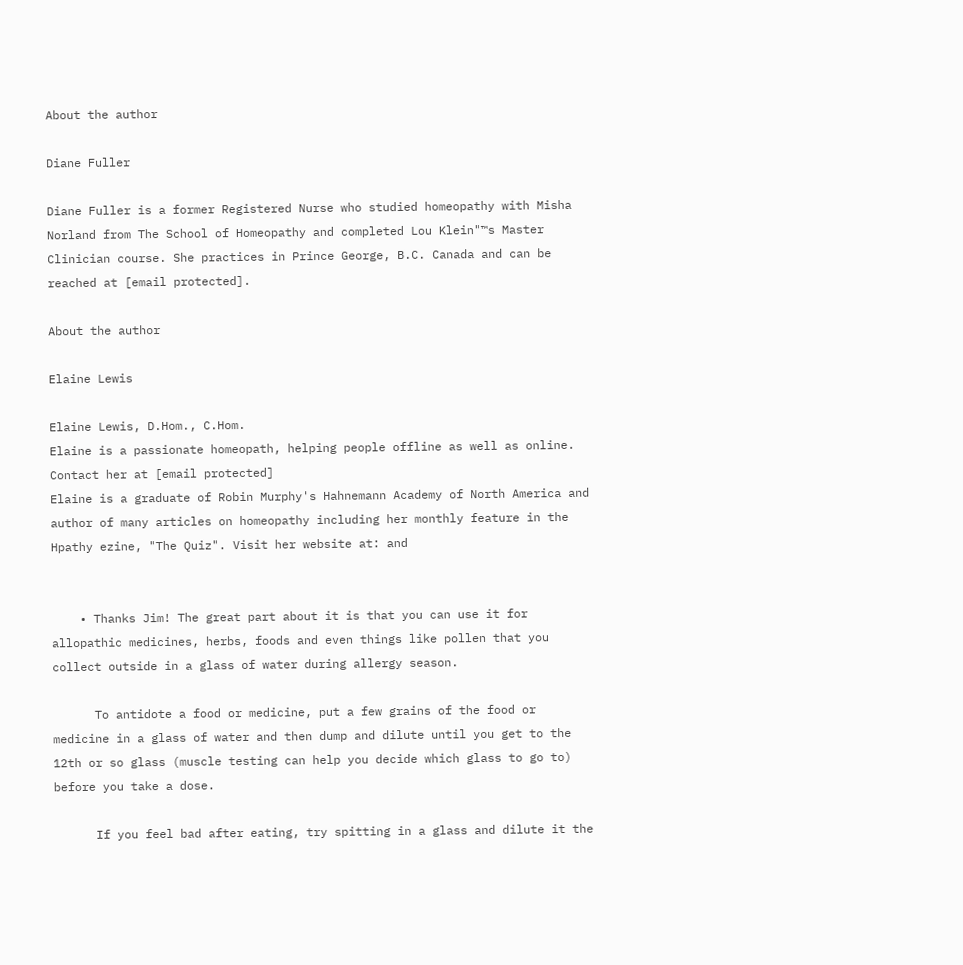About the author

Diane Fuller

Diane Fuller is a former Registered Nurse who studied homeopathy with Misha Norland from The School of Homeopathy and completed Lou Klein"™s Master Clinician course. She practices in Prince George, B.C. Canada and can be reached at [email protected].

About the author

Elaine Lewis

Elaine Lewis, D.Hom., C.Hom.
Elaine is a passionate homeopath, helping people offline as well as online. Contact her at [email protected]
Elaine is a graduate of Robin Murphy's Hahnemann Academy of North America and author of many articles on homeopathy including her monthly feature in the Hpathy ezine, "The Quiz". Visit her website at: and


    • Thanks Jim! The great part about it is that you can use it for allopathic medicines, herbs, foods and even things like pollen that you collect outside in a glass of water during allergy season.

      To antidote a food or medicine, put a few grains of the food or medicine in a glass of water and then dump and dilute until you get to the 12th or so glass (muscle testing can help you decide which glass to go to) before you take a dose.

      If you feel bad after eating, try spitting in a glass and dilute it the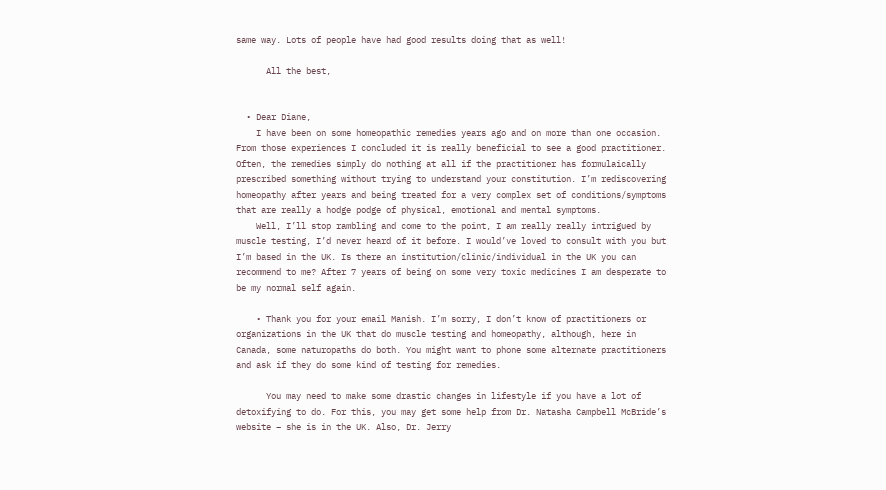same way. Lots of people have had good results doing that as well!

      All the best,


  • Dear Diane,
    I have been on some homeopathic remedies years ago and on more than one occasion. From those experiences I concluded it is really beneficial to see a good practitioner. Often, the remedies simply do nothing at all if the practitioner has formulaically prescribed something without trying to understand your constitution. I’m rediscovering homeopathy after years and being treated for a very complex set of conditions/symptoms that are really a hodge podge of physical, emotional and mental symptoms.
    Well, I’ll stop rambling and come to the point, I am really really intrigued by muscle testing, I’d never heard of it before. I would’ve loved to consult with you but I’m based in the UK. Is there an institution/clinic/individual in the UK you can recommend to me? After 7 years of being on some very toxic medicines I am desperate to be my normal self again.

    • Thank you for your email Manish. I’m sorry, I don’t know of practitioners or organizations in the UK that do muscle testing and homeopathy, although, here in Canada, some naturopaths do both. You might want to phone some alternate practitioners and ask if they do some kind of testing for remedies.

      You may need to make some drastic changes in lifestyle if you have a lot of detoxifying to do. For this, you may get some help from Dr. Natasha Campbell McBride’s website – she is in the UK. Also, Dr. Jerry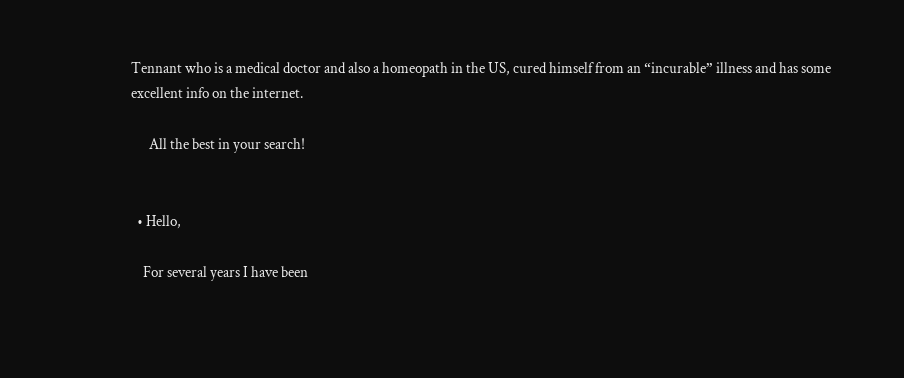Tennant who is a medical doctor and also a homeopath in the US, cured himself from an “incurable” illness and has some excellent info on the internet.

      All the best in your search!


  • Hello,

    For several years I have been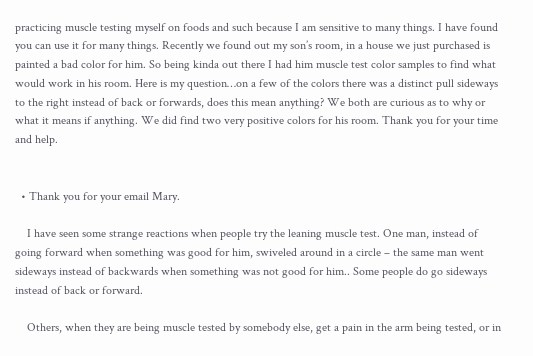practicing muscle testing myself on foods and such because I am sensitive to many things. I have found you can use it for many things. Recently we found out my son’s room, in a house we just purchased is painted a bad color for him. So being kinda out there I had him muscle test color samples to find what would work in his room. Here is my question…on a few of the colors there was a distinct pull sideways to the right instead of back or forwards, does this mean anything? We both are curious as to why or what it means if anything. We did find two very positive colors for his room. Thank you for your time and help.


  • Thank you for your email Mary.

    I have seen some strange reactions when people try the leaning muscle test. One man, instead of going forward when something was good for him, swiveled around in a circle – the same man went sideways instead of backwards when something was not good for him.. Some people do go sideways instead of back or forward.

    Others, when they are being muscle tested by somebody else, get a pain in the arm being tested, or in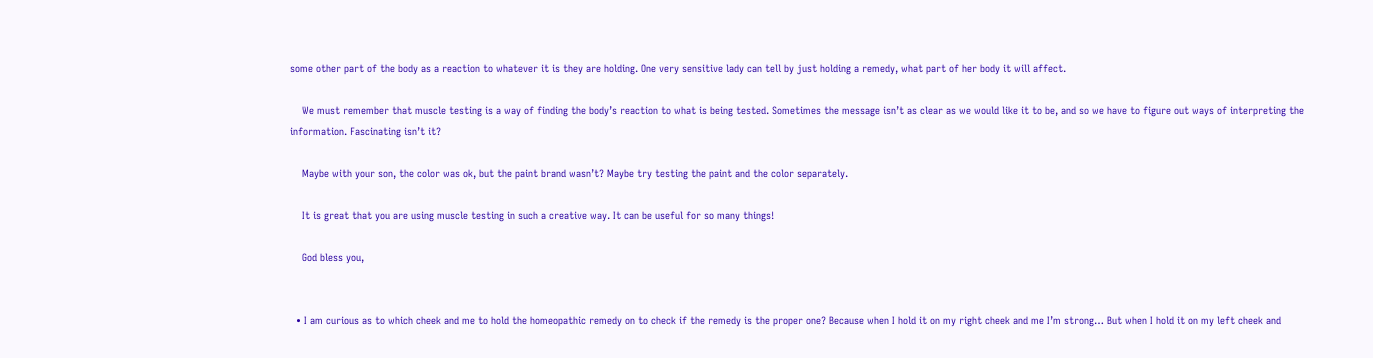some other part of the body as a reaction to whatever it is they are holding. One very sensitive lady can tell by just holding a remedy, what part of her body it will affect.

    We must remember that muscle testing is a way of finding the body’s reaction to what is being tested. Sometimes the message isn’t as clear as we would like it to be, and so we have to figure out ways of interpreting the information. Fascinating isn’t it?

    Maybe with your son, the color was ok, but the paint brand wasn’t? Maybe try testing the paint and the color separately.

    It is great that you are using muscle testing in such a creative way. It can be useful for so many things!

    God bless you,


  • I am curious as to which cheek and me to hold the homeopathic remedy on to check if the remedy is the proper one? Because when I hold it on my right cheek and me I’m strong… But when I hold it on my left cheek and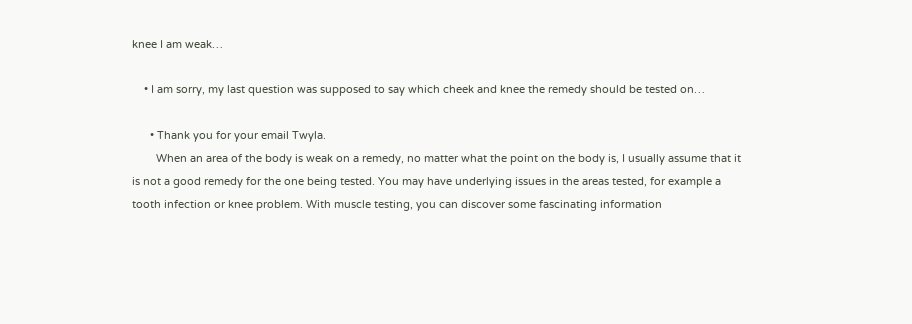knee I am weak…

    • I am sorry, my last question was supposed to say which cheek and knee the remedy should be tested on…

      • Thank you for your email Twyla.
        When an area of the body is weak on a remedy, no matter what the point on the body is, I usually assume that it is not a good remedy for the one being tested. You may have underlying issues in the areas tested, for example a tooth infection or knee problem. With muscle testing, you can discover some fascinating information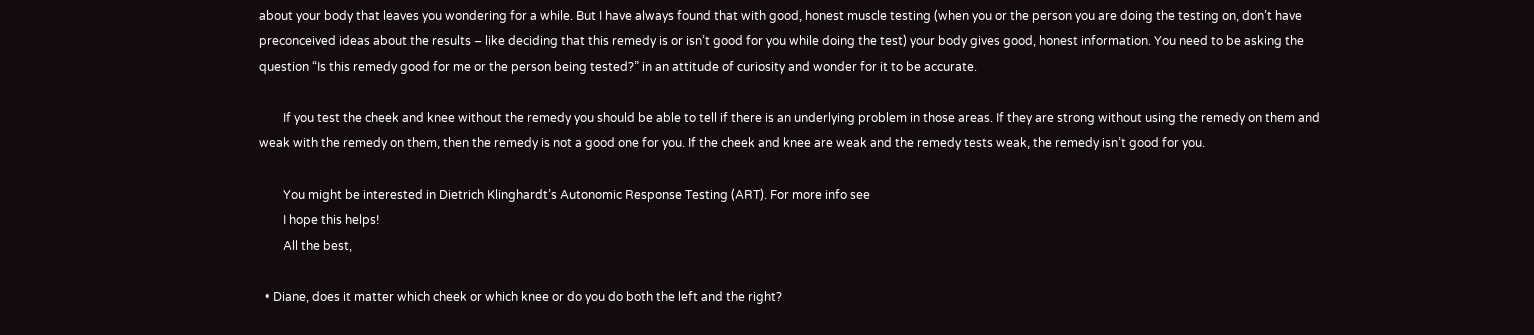about your body that leaves you wondering for a while. But I have always found that with good, honest muscle testing (when you or the person you are doing the testing on, don’t have preconceived ideas about the results – like deciding that this remedy is or isn’t good for you while doing the test) your body gives good, honest information. You need to be asking the question “Is this remedy good for me or the person being tested?” in an attitude of curiosity and wonder for it to be accurate.

        If you test the cheek and knee without the remedy you should be able to tell if there is an underlying problem in those areas. If they are strong without using the remedy on them and weak with the remedy on them, then the remedy is not a good one for you. If the cheek and knee are weak and the remedy tests weak, the remedy isn’t good for you.

        You might be interested in Dietrich Klinghardt’s Autonomic Response Testing (ART). For more info see
        I hope this helps!
        All the best,

  • Diane, does it matter which cheek or which knee or do you do both the left and the right?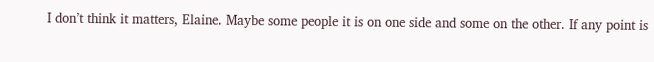I don’t think it matters, Elaine. Maybe some people it is on one side and some on the other. If any point is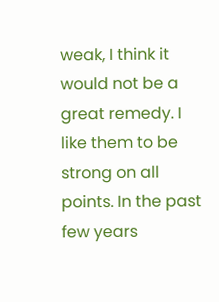weak, I think it would not be a great remedy. I like them to be strong on all points. In the past few years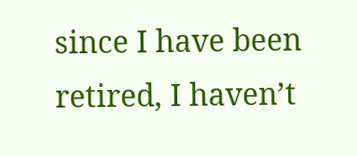since I have been retired, I haven’t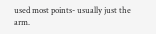used most points- usually just the arm.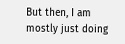But then, I am mostly just doing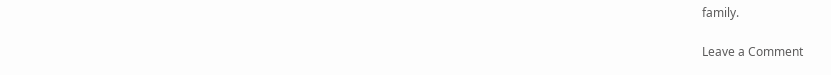family.

Leave a Comment